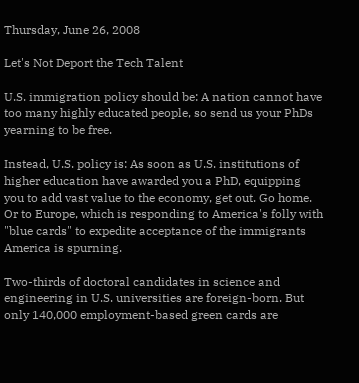Thursday, June 26, 2008

Let's Not Deport the Tech Talent

U.S. immigration policy should be: A nation cannot have too many highly educated people, so send us your PhDs yearning to be free.

Instead, U.S. policy is: As soon as U.S. institutions of higher education have awarded you a PhD, equipping you to add vast value to the economy, get out. Go home. Or to Europe, which is responding to America's folly with "blue cards" to expedite acceptance of the immigrants America is spurning.

Two-thirds of doctoral candidates in science and engineering in U.S. universities are foreign-born. But only 140,000 employment-based green cards are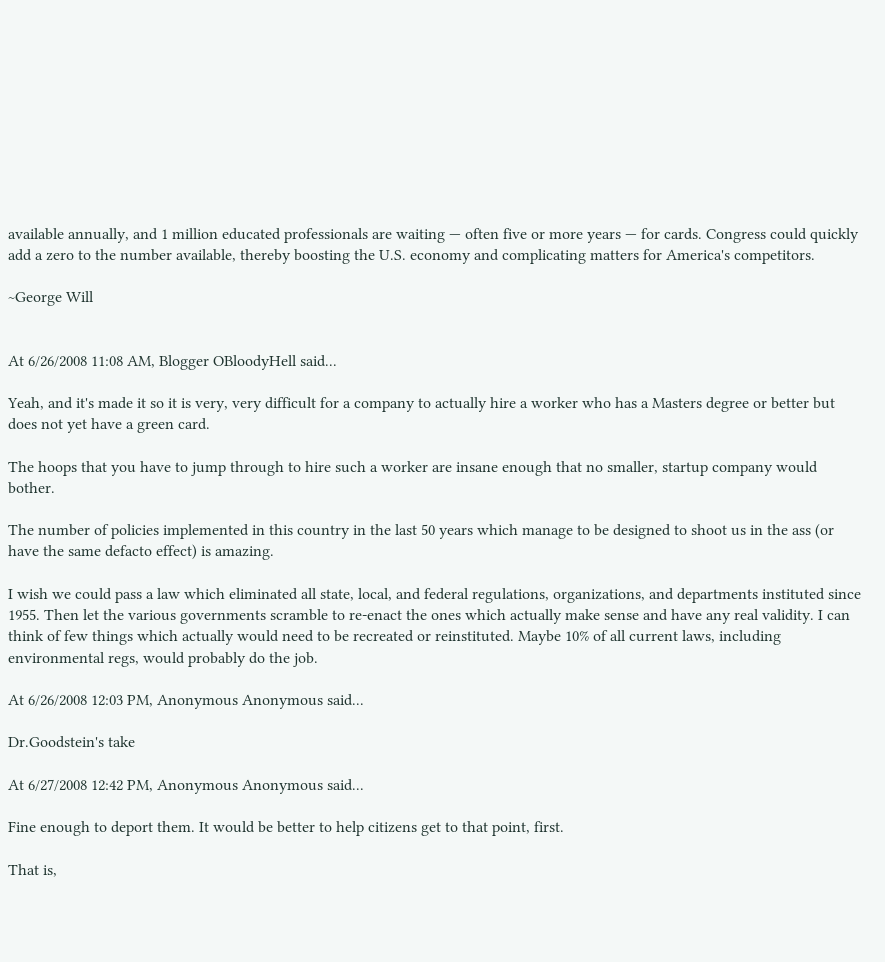available annually, and 1 million educated professionals are waiting — often five or more years — for cards. Congress could quickly add a zero to the number available, thereby boosting the U.S. economy and complicating matters for America's competitors.

~George Will


At 6/26/2008 11:08 AM, Blogger OBloodyHell said...

Yeah, and it's made it so it is very, very difficult for a company to actually hire a worker who has a Masters degree or better but does not yet have a green card.

The hoops that you have to jump through to hire such a worker are insane enough that no smaller, startup company would bother.

The number of policies implemented in this country in the last 50 years which manage to be designed to shoot us in the ass (or have the same defacto effect) is amazing.

I wish we could pass a law which eliminated all state, local, and federal regulations, organizations, and departments instituted since 1955. Then let the various governments scramble to re-enact the ones which actually make sense and have any real validity. I can think of few things which actually would need to be recreated or reinstituted. Maybe 10% of all current laws, including environmental regs, would probably do the job.

At 6/26/2008 12:03 PM, Anonymous Anonymous said...

Dr.Goodstein's take

At 6/27/2008 12:42 PM, Anonymous Anonymous said...

Fine enough to deport them. It would be better to help citizens get to that point, first.

That is,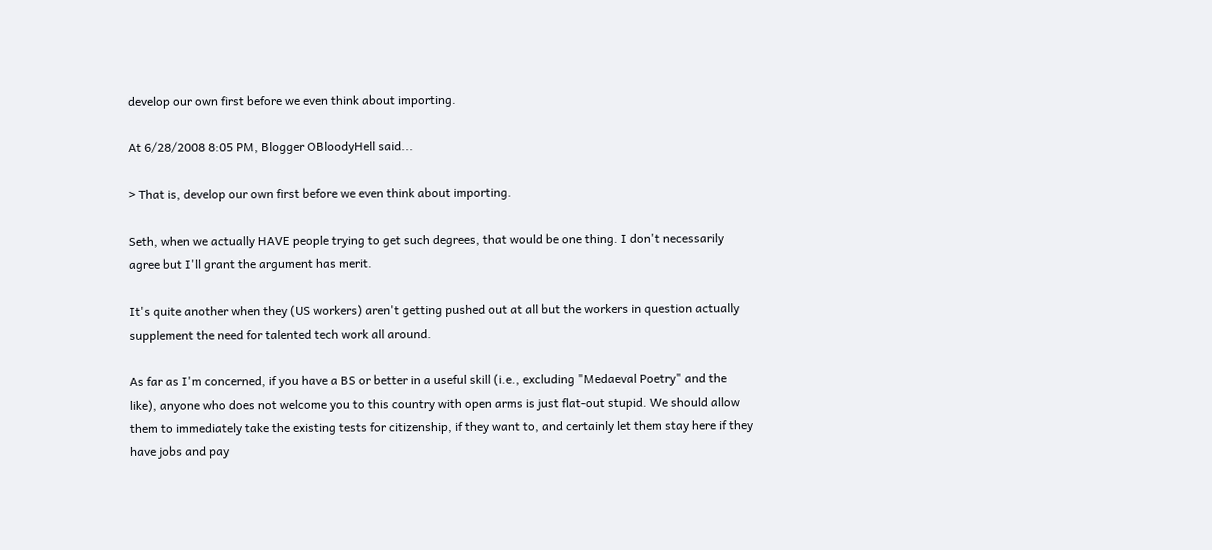develop our own first before we even think about importing.

At 6/28/2008 8:05 PM, Blogger OBloodyHell said...

> That is, develop our own first before we even think about importing.

Seth, when we actually HAVE people trying to get such degrees, that would be one thing. I don't necessarily agree but I'll grant the argument has merit.

It's quite another when they (US workers) aren't getting pushed out at all but the workers in question actually supplement the need for talented tech work all around.

As far as I'm concerned, if you have a BS or better in a useful skill (i.e., excluding "Medaeval Poetry" and the like), anyone who does not welcome you to this country with open arms is just flat-out stupid. We should allow them to immediately take the existing tests for citizenship, if they want to, and certainly let them stay here if they have jobs and pay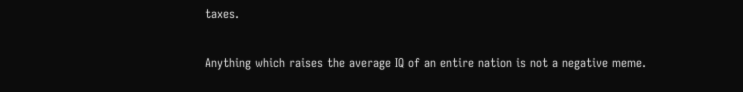taxes.

Anything which raises the average IQ of an entire nation is not a negative meme.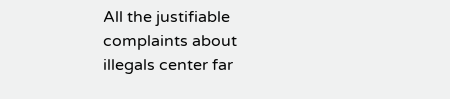All the justifiable complaints about illegals center far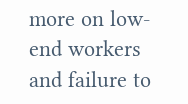more on low-end workers and failure to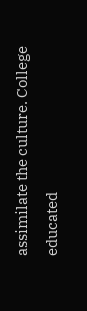assimilate the culture. College educated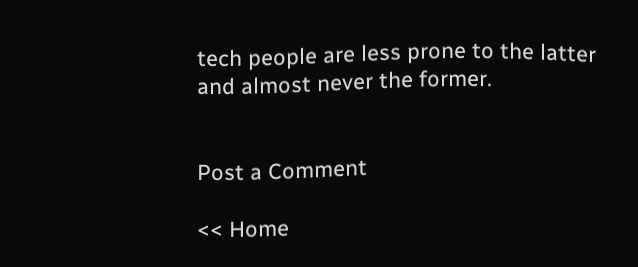tech people are less prone to the latter and almost never the former.


Post a Comment

<< Home